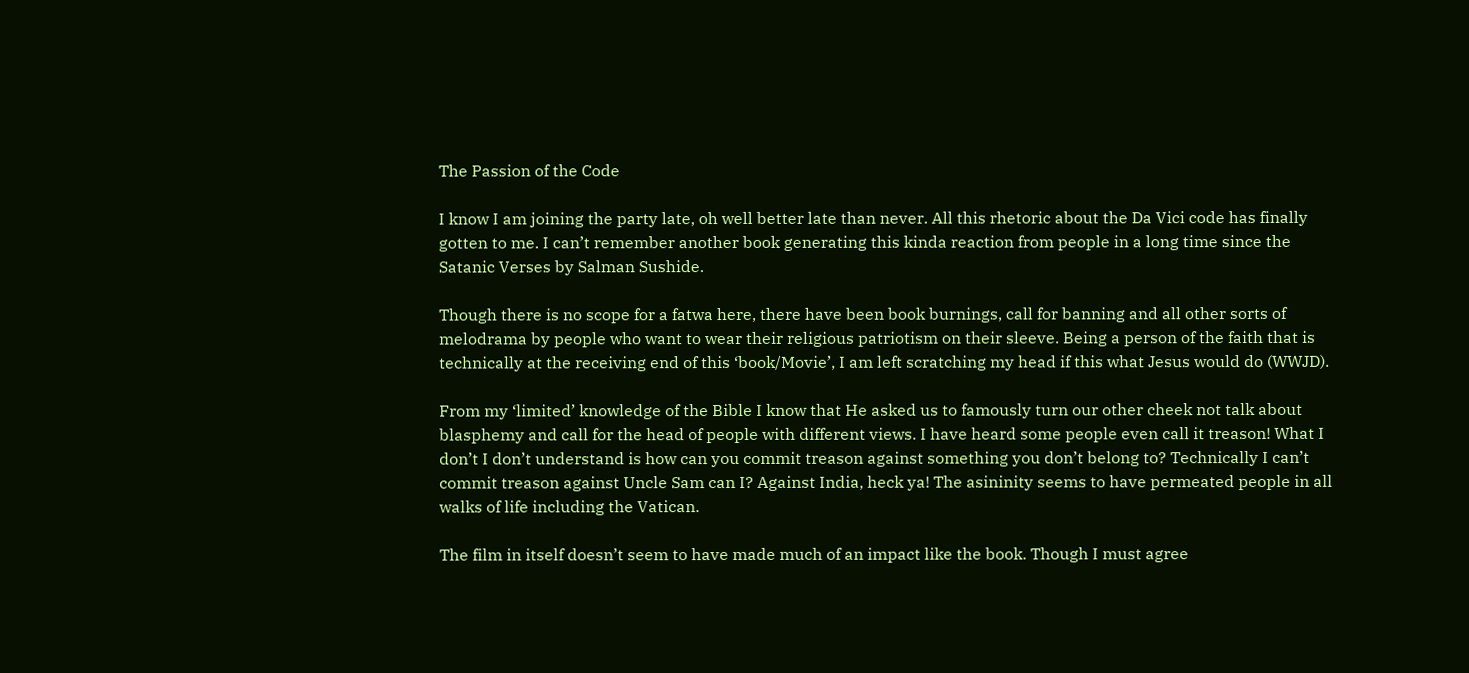The Passion of the Code

I know I am joining the party late, oh well better late than never. All this rhetoric about the Da Vici code has finally gotten to me. I can’t remember another book generating this kinda reaction from people in a long time since the Satanic Verses by Salman Sushide.

Though there is no scope for a fatwa here, there have been book burnings, call for banning and all other sorts of melodrama by people who want to wear their religious patriotism on their sleeve. Being a person of the faith that is technically at the receiving end of this ‘book/Movie’, I am left scratching my head if this what Jesus would do (WWJD).

From my ‘limited’ knowledge of the Bible I know that He asked us to famously turn our other cheek not talk about blasphemy and call for the head of people with different views. I have heard some people even call it treason! What I don’t I don’t understand is how can you commit treason against something you don’t belong to? Technically I can’t commit treason against Uncle Sam can I? Against India, heck ya! The asininity seems to have permeated people in all walks of life including the Vatican.

The film in itself doesn’t seem to have made much of an impact like the book. Though I must agree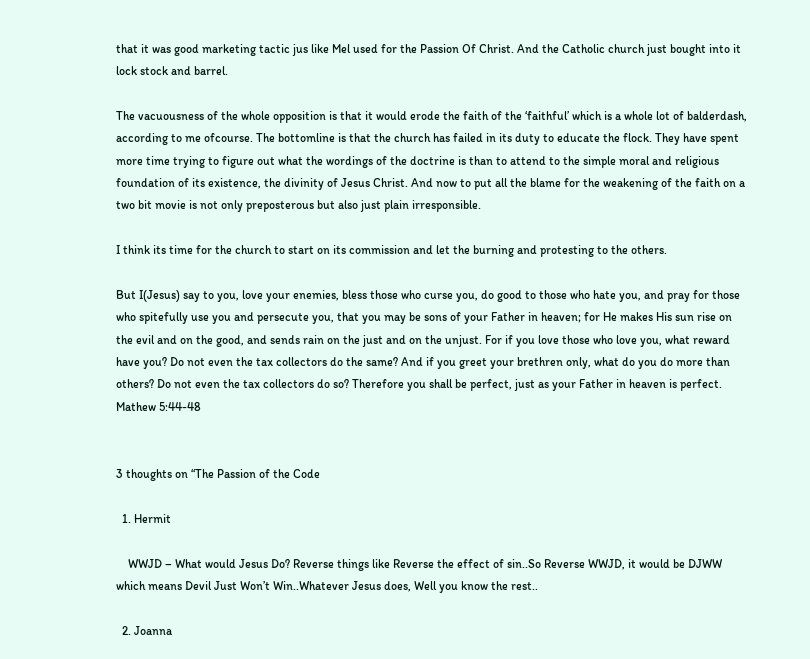that it was good marketing tactic jus like Mel used for the Passion Of Christ. And the Catholic church just bought into it lock stock and barrel.

The vacuousness of the whole opposition is that it would erode the faith of the ‘faithful’ which is a whole lot of balderdash, according to me ofcourse. The bottomline is that the church has failed in its duty to educate the flock. They have spent more time trying to figure out what the wordings of the doctrine is than to attend to the simple moral and religious foundation of its existence, the divinity of Jesus Christ. And now to put all the blame for the weakening of the faith on a two bit movie is not only preposterous but also just plain irresponsible.

I think its time for the church to start on its commission and let the burning and protesting to the others.

But I(Jesus) say to you, love your enemies, bless those who curse you, do good to those who hate you, and pray for those who spitefully use you and persecute you, that you may be sons of your Father in heaven; for He makes His sun rise on the evil and on the good, and sends rain on the just and on the unjust. For if you love those who love you, what reward have you? Do not even the tax collectors do the same? And if you greet your brethren only, what do you do more than others? Do not even the tax collectors do so? Therefore you shall be perfect, just as your Father in heaven is perfect.
Mathew 5:44-48


3 thoughts on “The Passion of the Code

  1. Hermit

    WWJD – What would Jesus Do? Reverse things like Reverse the effect of sin..So Reverse WWJD, it would be DJWW which means Devil Just Won’t Win..Whatever Jesus does, Well you know the rest..

  2. Joanna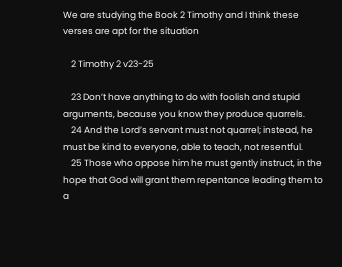We are studying the Book 2 Timothy and I think these verses are apt for the situation

    2 Timothy 2 v23-25

    23 Don’t have anything to do with foolish and stupid arguments, because you know they produce quarrels.
    24 And the Lord’s servant must not quarrel; instead, he must be kind to everyone, able to teach, not resentful.
    25 Those who oppose him he must gently instruct, in the hope that God will grant them repentance leading them to a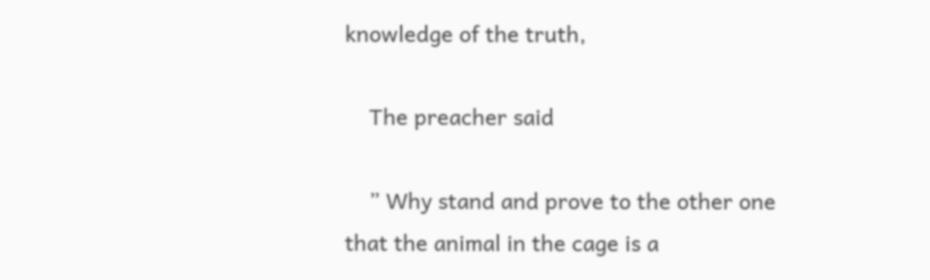knowledge of the truth,

    The preacher said

    ” Why stand and prove to the other one that the animal in the cage is a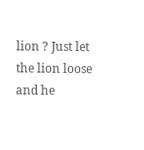lion ? Just let the lion loose and he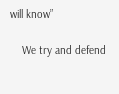will know”

    We try and defend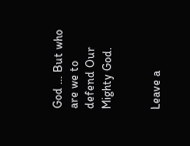God … But who are we to defend Our Mighty God.


Leave a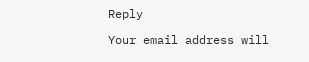Reply

Your email address will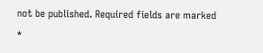not be published. Required fields are marked *